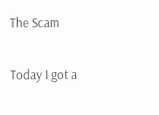The Scam

Today I got a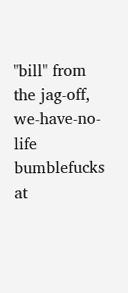"bill" from the jag-off, we-have-no-life bumblefucks at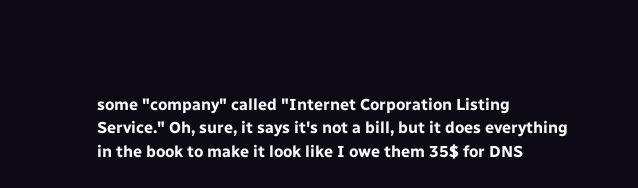some "company" called "Internet Corporation Listing Service." Oh, sure, it says it's not a bill, but it does everything in the book to make it look like I owe them 35$ for DNS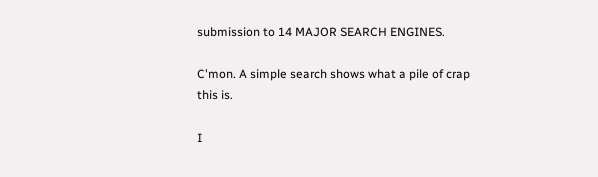submission to 14 MAJOR SEARCH ENGINES.

C'mon. A simple search shows what a pile of crap this is.

I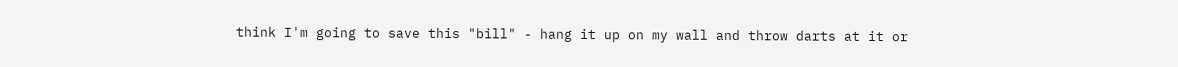think I'm going to save this "bill" - hang it up on my wall and throw darts at it or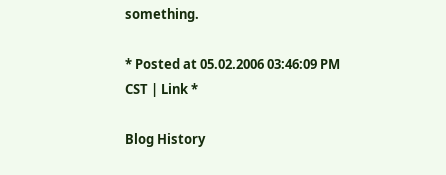something.

* Posted at 05.02.2006 03:46:09 PM CST | Link *

Blog History